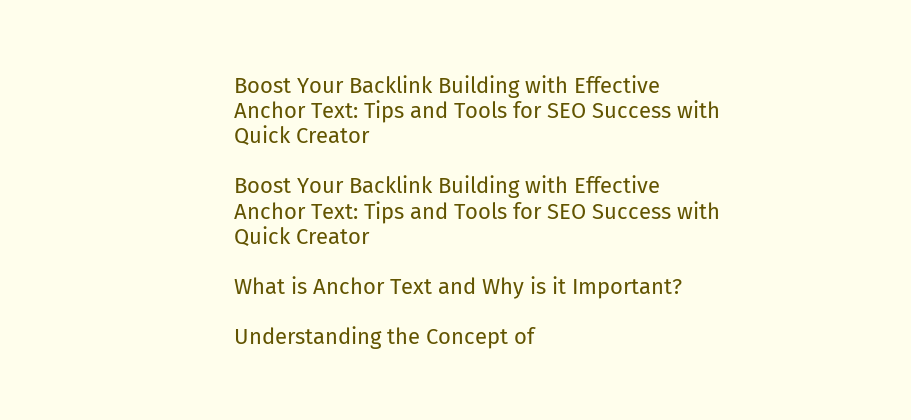Boost Your Backlink Building with Effective Anchor Text: Tips and Tools for SEO Success with Quick Creator

Boost Your Backlink Building with Effective Anchor Text: Tips and Tools for SEO Success with Quick Creator

What is Anchor Text and Why is it Important?

Understanding the Concept of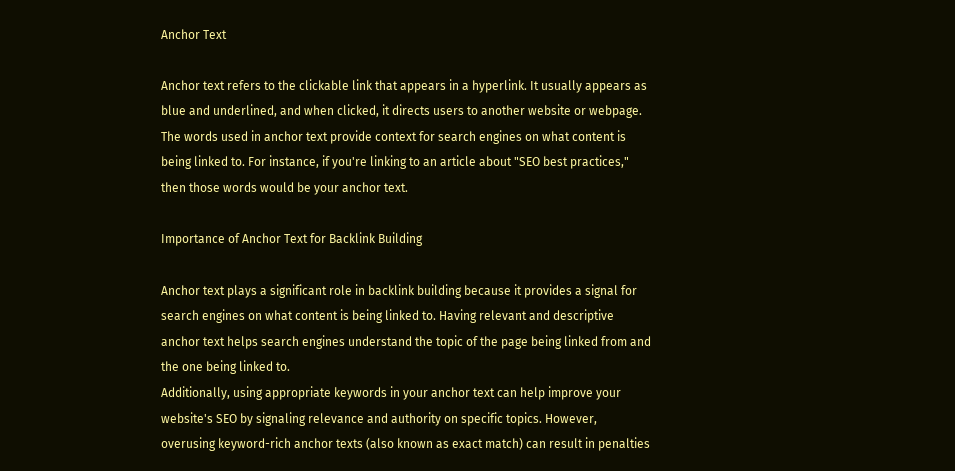Anchor Text

Anchor text refers to the clickable link that appears in a hyperlink. It usually appears as blue and underlined, and when clicked, it directs users to another website or webpage. The words used in anchor text provide context for search engines on what content is being linked to. For instance, if you're linking to an article about "SEO best practices," then those words would be your anchor text.

Importance of Anchor Text for Backlink Building

Anchor text plays a significant role in backlink building because it provides a signal for search engines on what content is being linked to. Having relevant and descriptive anchor text helps search engines understand the topic of the page being linked from and the one being linked to.
Additionally, using appropriate keywords in your anchor text can help improve your website's SEO by signaling relevance and authority on specific topics. However, overusing keyword-rich anchor texts (also known as exact match) can result in penalties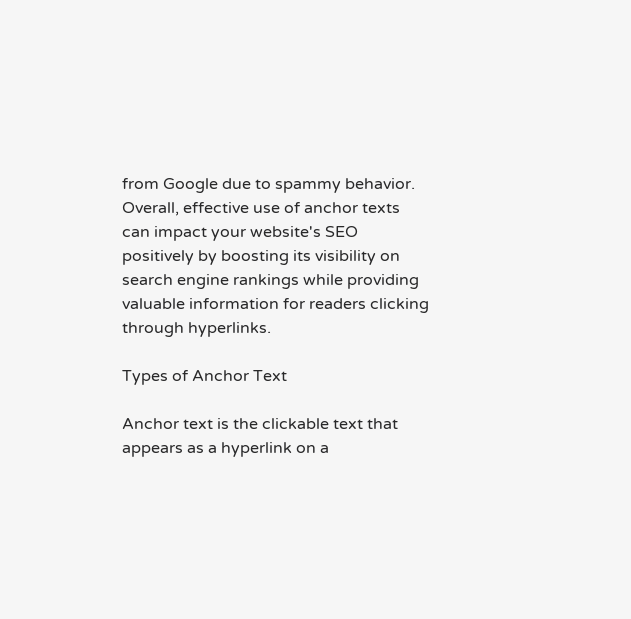from Google due to spammy behavior.
Overall, effective use of anchor texts can impact your website's SEO positively by boosting its visibility on search engine rankings while providing valuable information for readers clicking through hyperlinks.

Types of Anchor Text

Anchor text is the clickable text that appears as a hyperlink on a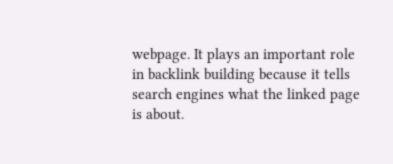webpage. It plays an important role in backlink building because it tells search engines what the linked page is about.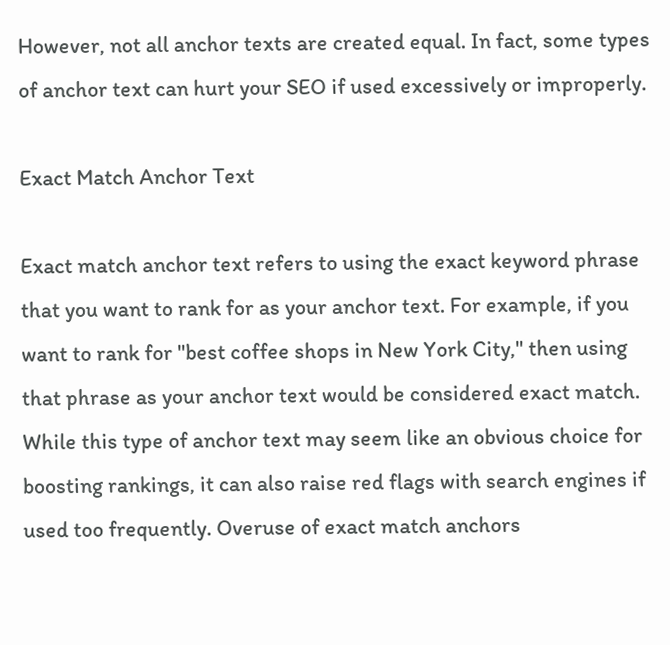However, not all anchor texts are created equal. In fact, some types of anchor text can hurt your SEO if used excessively or improperly.

Exact Match Anchor Text

Exact match anchor text refers to using the exact keyword phrase that you want to rank for as your anchor text. For example, if you want to rank for "best coffee shops in New York City," then using that phrase as your anchor text would be considered exact match.
While this type of anchor text may seem like an obvious choice for boosting rankings, it can also raise red flags with search engines if used too frequently. Overuse of exact match anchors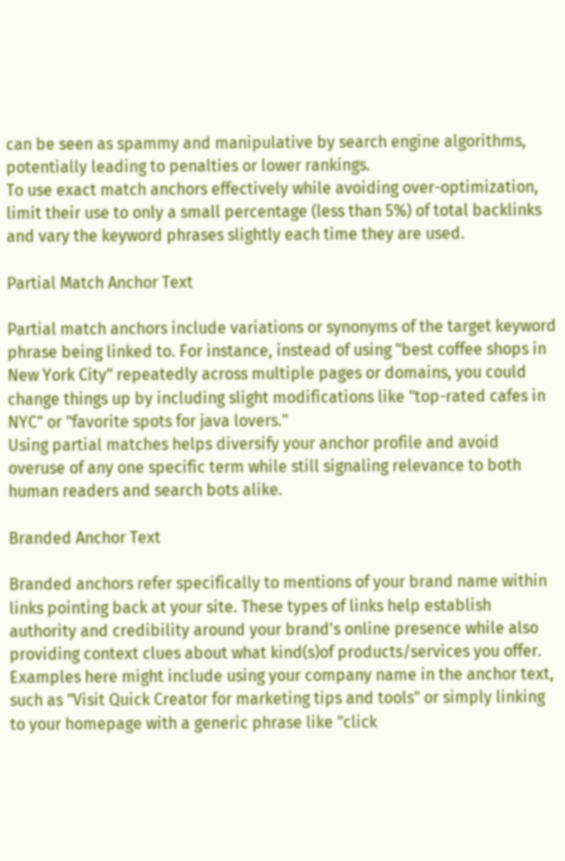can be seen as spammy and manipulative by search engine algorithms, potentially leading to penalties or lower rankings.
To use exact match anchors effectively while avoiding over-optimization, limit their use to only a small percentage (less than 5%) of total backlinks and vary the keyword phrases slightly each time they are used.

Partial Match Anchor Text

Partial match anchors include variations or synonyms of the target keyword phrase being linked to. For instance, instead of using "best coffee shops in New York City" repeatedly across multiple pages or domains, you could change things up by including slight modifications like "top-rated cafes in NYC" or "favorite spots for java lovers."
Using partial matches helps diversify your anchor profile and avoid overuse of any one specific term while still signaling relevance to both human readers and search bots alike.

Branded Anchor Text

Branded anchors refer specifically to mentions of your brand name within links pointing back at your site. These types of links help establish authority and credibility around your brand's online presence while also providing context clues about what kind(s)of products/services you offer.
Examples here might include using your company name in the anchor text, such as "Visit Quick Creator for marketing tips and tools" or simply linking to your homepage with a generic phrase like "click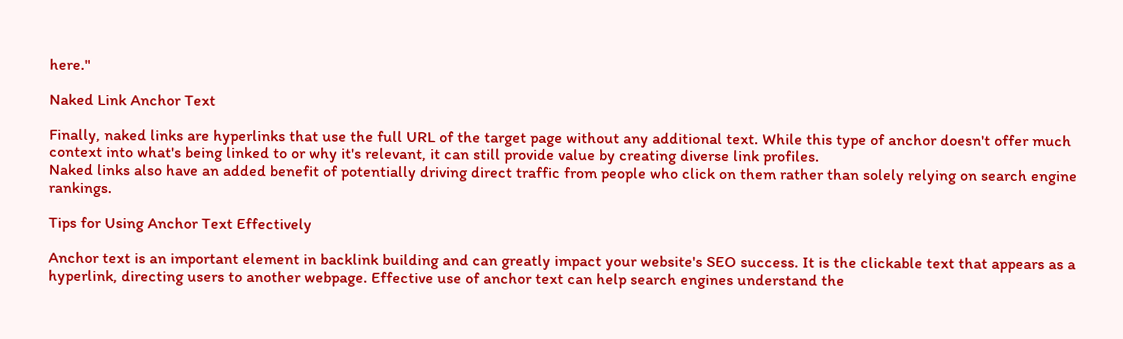here."

Naked Link Anchor Text

Finally, naked links are hyperlinks that use the full URL of the target page without any additional text. While this type of anchor doesn't offer much context into what's being linked to or why it's relevant, it can still provide value by creating diverse link profiles.
Naked links also have an added benefit of potentially driving direct traffic from people who click on them rather than solely relying on search engine rankings.

Tips for Using Anchor Text Effectively

Anchor text is an important element in backlink building and can greatly impact your website's SEO success. It is the clickable text that appears as a hyperlink, directing users to another webpage. Effective use of anchor text can help search engines understand the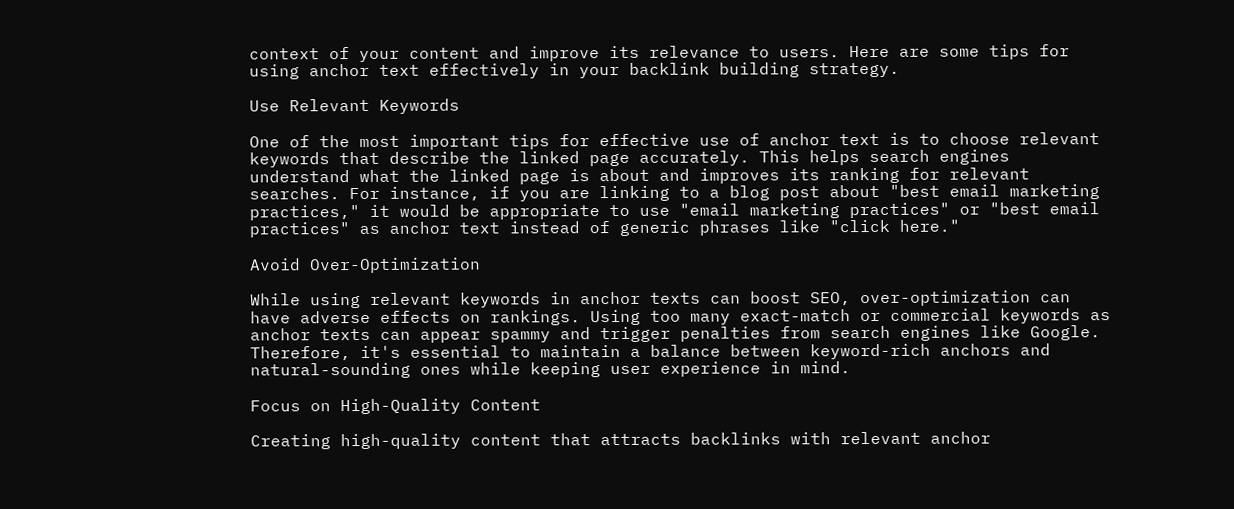context of your content and improve its relevance to users. Here are some tips for using anchor text effectively in your backlink building strategy.

Use Relevant Keywords

One of the most important tips for effective use of anchor text is to choose relevant keywords that describe the linked page accurately. This helps search engines understand what the linked page is about and improves its ranking for relevant searches. For instance, if you are linking to a blog post about "best email marketing practices," it would be appropriate to use "email marketing practices" or "best email practices" as anchor text instead of generic phrases like "click here."

Avoid Over-Optimization

While using relevant keywords in anchor texts can boost SEO, over-optimization can have adverse effects on rankings. Using too many exact-match or commercial keywords as anchor texts can appear spammy and trigger penalties from search engines like Google. Therefore, it's essential to maintain a balance between keyword-rich anchors and natural-sounding ones while keeping user experience in mind.

Focus on High-Quality Content

Creating high-quality content that attracts backlinks with relevant anchor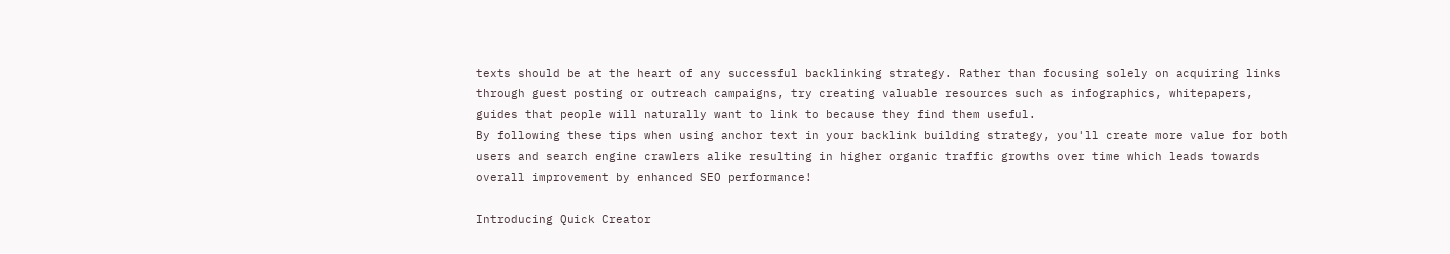texts should be at the heart of any successful backlinking strategy. Rather than focusing solely on acquiring links through guest posting or outreach campaigns, try creating valuable resources such as infographics, whitepapers, guides that people will naturally want to link to because they find them useful.
By following these tips when using anchor text in your backlink building strategy, you'll create more value for both users and search engine crawlers alike resulting in higher organic traffic growths over time which leads towards overall improvement by enhanced SEO performance!

Introducing Quick Creator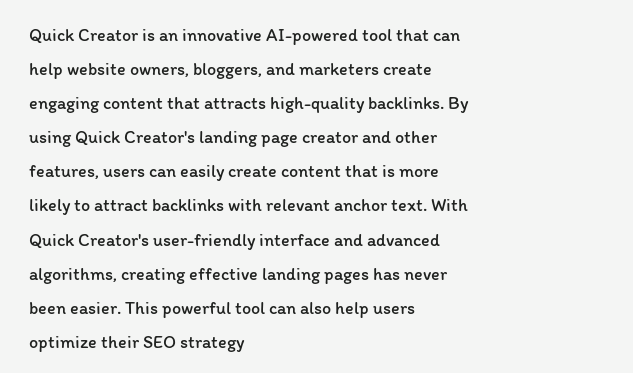Quick Creator is an innovative AI-powered tool that can help website owners, bloggers, and marketers create engaging content that attracts high-quality backlinks. By using Quick Creator's landing page creator and other features, users can easily create content that is more likely to attract backlinks with relevant anchor text. With Quick Creator's user-friendly interface and advanced algorithms, creating effective landing pages has never been easier. This powerful tool can also help users optimize their SEO strategy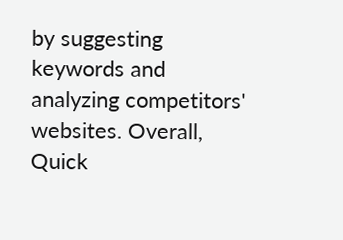by suggesting keywords and analyzing competitors' websites. Overall, Quick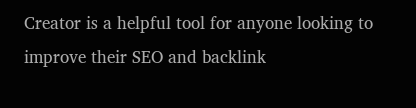Creator is a helpful tool for anyone looking to improve their SEO and backlink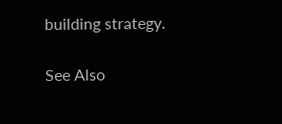building strategy.

See Also